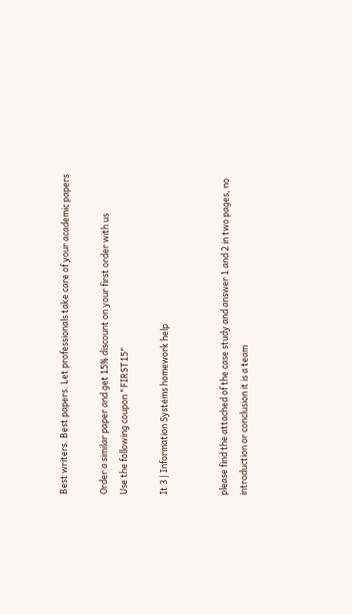Best writers. Best papers. Let professionals take care of your academic papers

Order a similar paper and get 15% discount on your first order with us
Use the following coupon "FIRST15"

It 3 | Information Systems homework help


please find the attached of the case study and answer 1 and 2 in two pages, no introduction or conclusion it is a team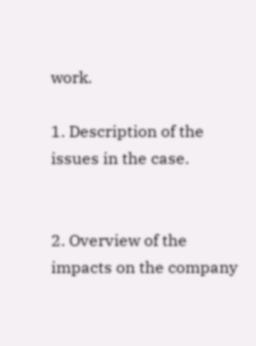work.

1. Description of the issues in the case.


2. Overview of the impacts on the company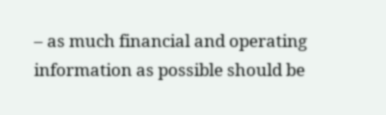– as much financial and operating information as possible should be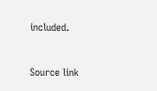included.


Source link